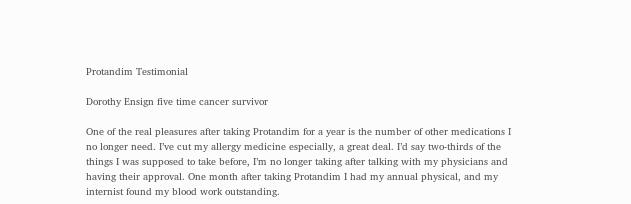Protandim Testimonial

Dorothy Ensign five time cancer survivor

One of the real pleasures after taking Protandim for a year is the number of other medications I no longer need. I’ve cut my allergy medicine especially, a great deal. I’d say two-thirds of the things I was supposed to take before, I’m no longer taking after talking with my physicians and having their approval. One month after taking Protandim I had my annual physical, and my internist found my blood work outstanding.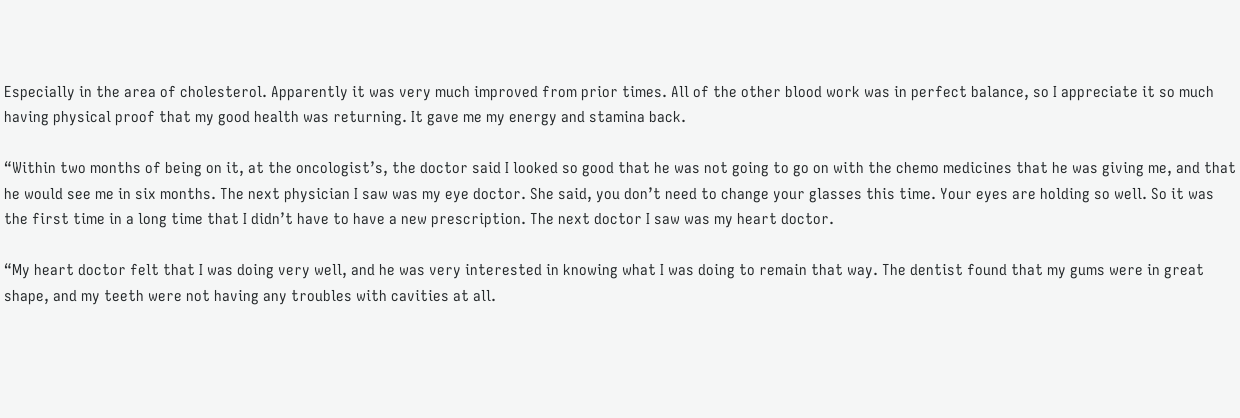Especially in the area of cholesterol. Apparently it was very much improved from prior times. All of the other blood work was in perfect balance, so I appreciate it so much having physical proof that my good health was returning. It gave me my energy and stamina back.

“Within two months of being on it, at the oncologist’s, the doctor said I looked so good that he was not going to go on with the chemo medicines that he was giving me, and that he would see me in six months. The next physician I saw was my eye doctor. She said, you don’t need to change your glasses this time. Your eyes are holding so well. So it was the first time in a long time that I didn’t have to have a new prescription. The next doctor I saw was my heart doctor.

“My heart doctor felt that I was doing very well, and he was very interested in knowing what I was doing to remain that way. The dentist found that my gums were in great shape, and my teeth were not having any troubles with cavities at all.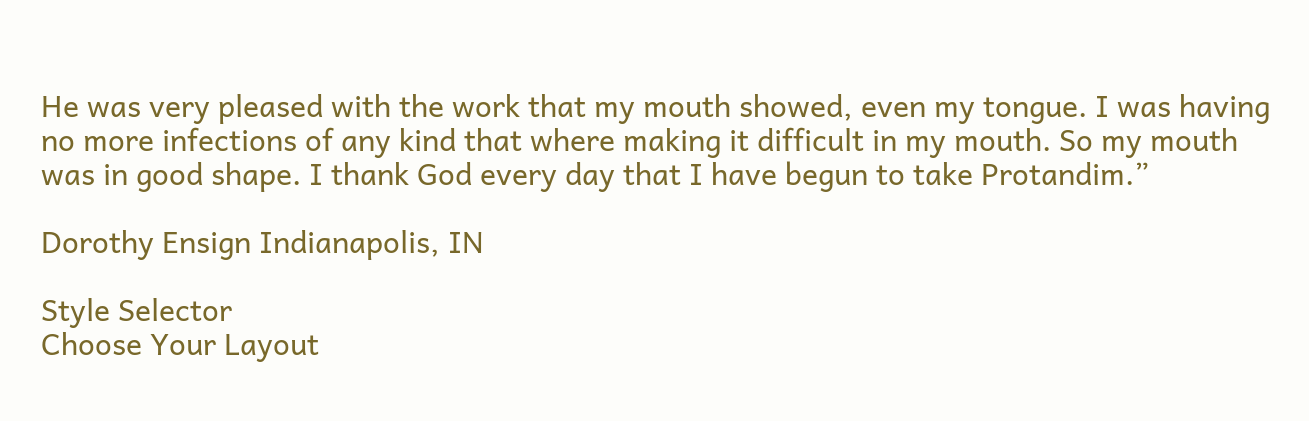He was very pleased with the work that my mouth showed, even my tongue. I was having no more infections of any kind that where making it difficult in my mouth. So my mouth was in good shape. I thank God every day that I have begun to take Protandim.”

Dorothy Ensign Indianapolis, IN

Style Selector
Choose Your Layout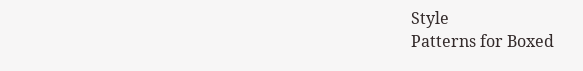Style
Patterns for Boxed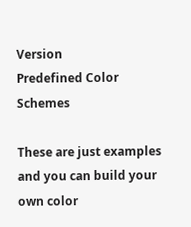Version
Predefined Color Schemes

These are just examples and you can build your own color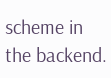scheme in the backend.